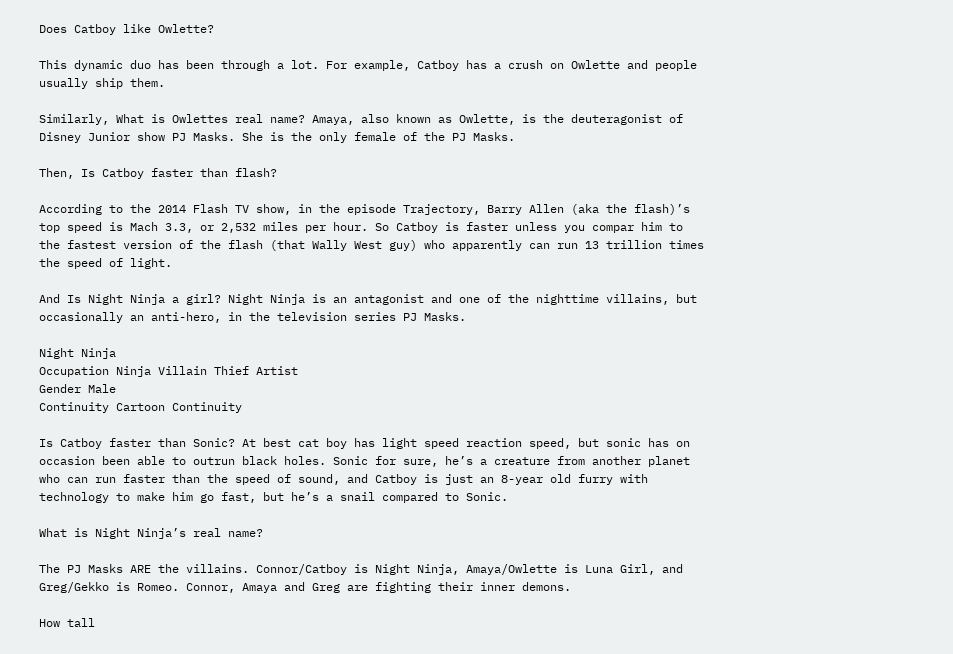Does Catboy like Owlette?

This dynamic duo has been through a lot. For example, Catboy has a crush on Owlette and people usually ship them.

Similarly, What is Owlettes real name? Amaya, also known as Owlette, is the deuteragonist of Disney Junior show PJ Masks. She is the only female of the PJ Masks.

Then, Is Catboy faster than flash?

According to the 2014 Flash TV show, in the episode Trajectory, Barry Allen (aka the flash)’s top speed is Mach 3.3, or 2,532 miles per hour. So Catboy is faster unless you compar him to the fastest version of the flash (that Wally West guy) who apparently can run 13 trillion times the speed of light.

And Is Night Ninja a girl? Night Ninja is an antagonist and one of the nighttime villains, but occasionally an anti-hero, in the television series PJ Masks.

Night Ninja
Occupation Ninja Villain Thief Artist
Gender Male
Continuity Cartoon Continuity

Is Catboy faster than Sonic? At best cat boy has light speed reaction speed, but sonic has on occasion been able to outrun black holes. Sonic for sure, he’s a creature from another planet who can run faster than the speed of sound, and Catboy is just an 8-year old furry with technology to make him go fast, but he’s a snail compared to Sonic.

What is Night Ninja’s real name?

The PJ Masks ARE the villains. Connor/Catboy is Night Ninja, Amaya/Owlette is Luna Girl, and Greg/Gekko is Romeo. Connor, Amaya and Greg are fighting their inner demons.

How tall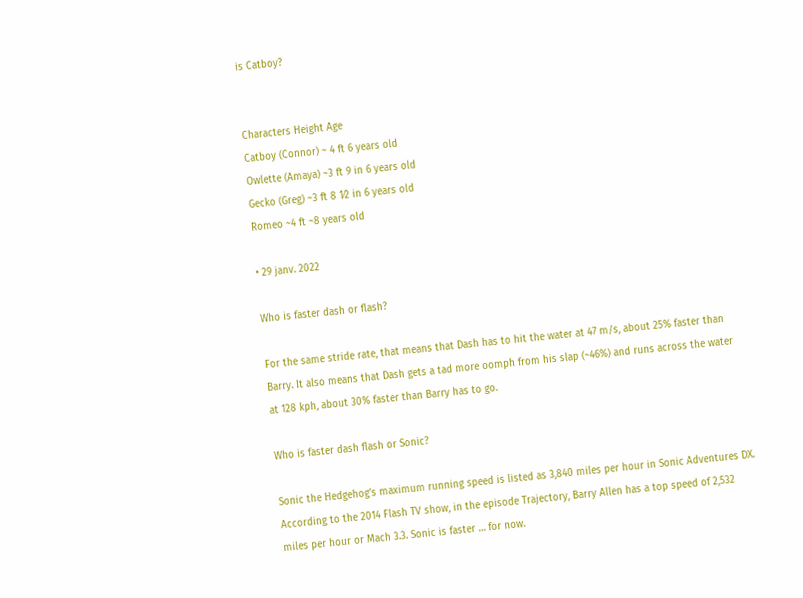is Catboy?


Characters Height Age
Catboy (Connor) ~ 4 ft 6 years old
Owlette (Amaya) ~3 ft 9 in 6 years old
Gecko (Greg) ~3 ft 8 1⁄2 in 6 years old
Romeo ~4 ft ~8 years old

• 29 janv. 2022

Who is faster dash or flash?

For the same stride rate, that means that Dash has to hit the water at 47 m/s, about 25% faster than Barry. It also means that Dash gets a tad more oomph from his slap (~46%) and runs across the water at 128 kph, about 30% faster than Barry has to go.

Who is faster dash flash or Sonic?

Sonic the Hedgehog’s maximum running speed is listed as 3,840 miles per hour in Sonic Adventures DX. According to the 2014 Flash TV show, in the episode Trajectory, Barry Allen has a top speed of 2,532 miles per hour or Mach 3.3. Sonic is faster … for now.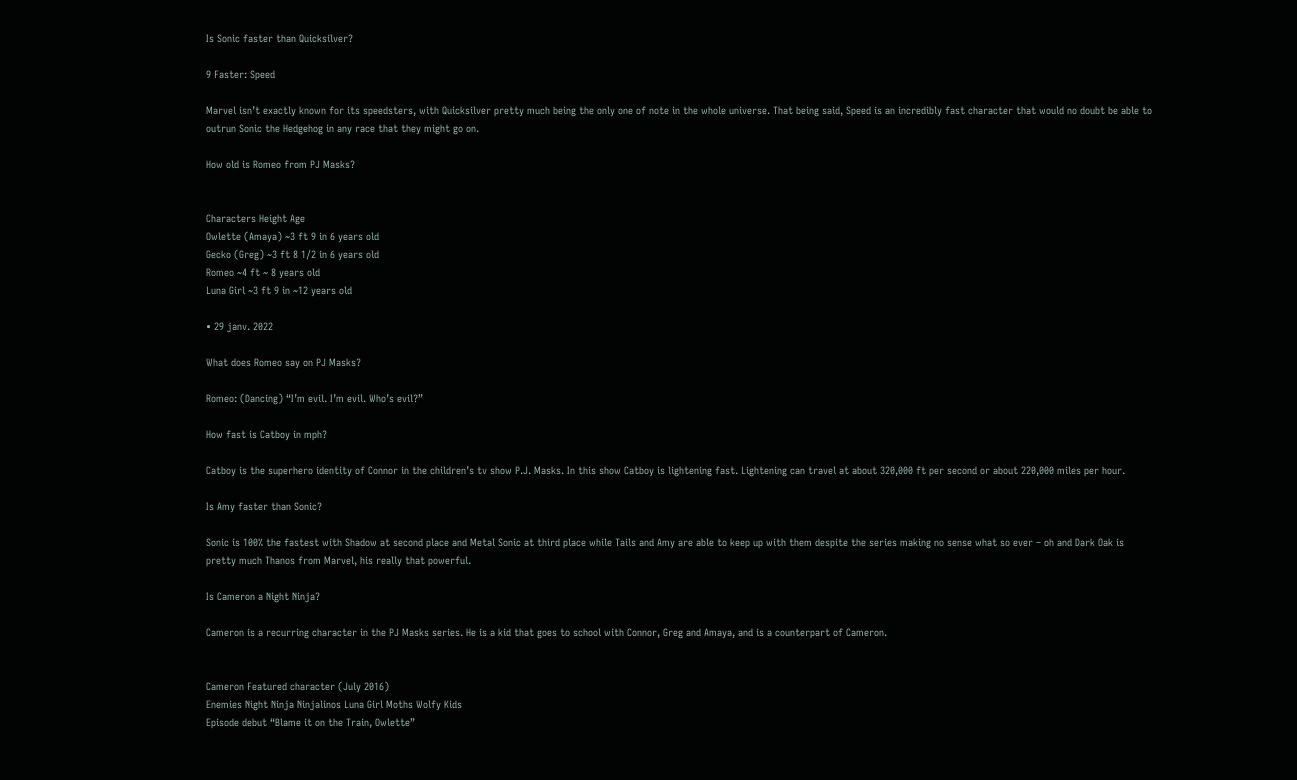Is Sonic faster than Quicksilver?

9 Faster: Speed

Marvel isn’t exactly known for its speedsters, with Quicksilver pretty much being the only one of note in the whole universe. That being said, Speed is an incredibly fast character that would no doubt be able to outrun Sonic the Hedgehog in any race that they might go on.

How old is Romeo from PJ Masks?


Characters Height Age
Owlette (Amaya) ~3 ft 9 in 6 years old
Gecko (Greg) ~3 ft 8 1⁄2 in 6 years old
Romeo ~4 ft ~ 8 years old
Luna Girl ~3 ft 9 in ~12 years old

• 29 janv. 2022

What does Romeo say on PJ Masks?

Romeo: (Dancing) “I’m evil. I’m evil. Who’s evil?”

How fast is Catboy in mph?

Catboy is the superhero identity of Connor in the children’s tv show P.J. Masks. In this show Catboy is lightening fast. Lightening can travel at about 320,000 ft per second or about 220,000 miles per hour.

Is Amy faster than Sonic?

Sonic is 100% the fastest with Shadow at second place and Metal Sonic at third place while Tails and Amy are able to keep up with them despite the series making no sense what so ever – oh and Dark Oak is pretty much Thanos from Marvel, his really that powerful.

Is Cameron a Night Ninja?

Cameron is a recurring character in the PJ Masks series. He is a kid that goes to school with Connor, Greg and Amaya, and is a counterpart of Cameron.


Cameron Featured character (July 2016)
Enemies Night Ninja Ninjalinos Luna Girl Moths Wolfy Kids
Episode debut “Blame it on the Train, Owlette”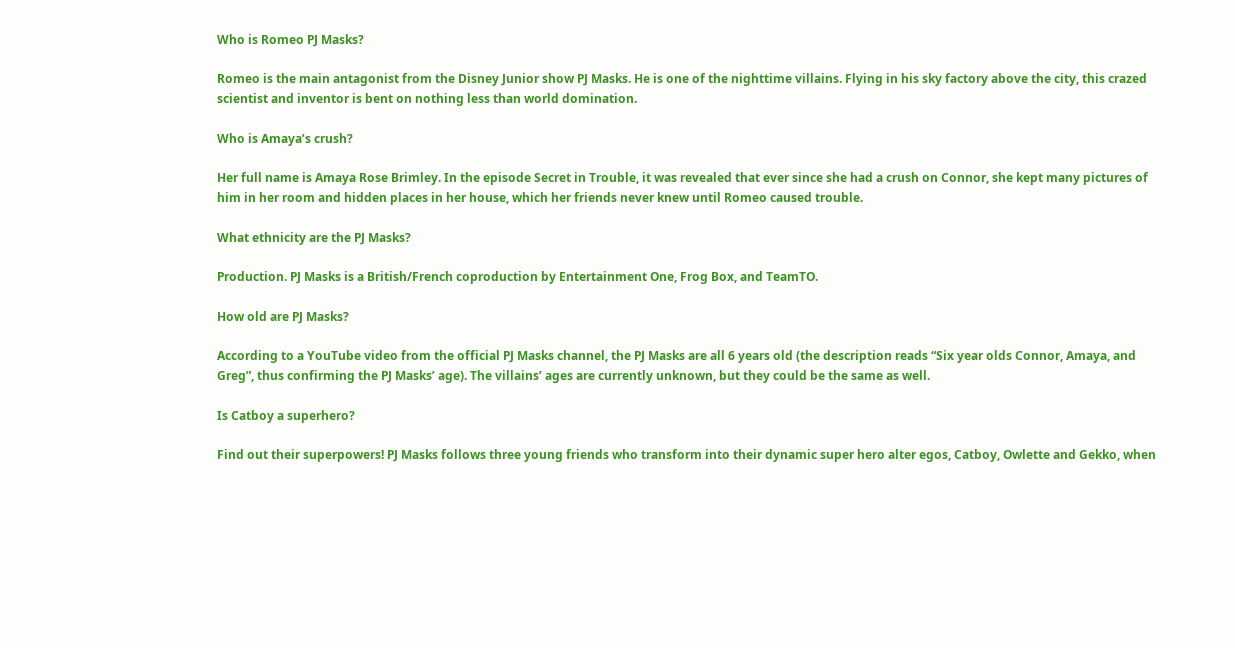Who is Romeo PJ Masks?

Romeo is the main antagonist from the Disney Junior show PJ Masks. He is one of the nighttime villains. Flying in his sky factory above the city, this crazed scientist and inventor is bent on nothing less than world domination.

Who is Amaya’s crush?

Her full name is Amaya Rose Brimley. In the episode Secret in Trouble, it was revealed that ever since she had a crush on Connor, she kept many pictures of him in her room and hidden places in her house, which her friends never knew until Romeo caused trouble.

What ethnicity are the PJ Masks?

Production. PJ Masks is a British/French coproduction by Entertainment One, Frog Box, and TeamTO.

How old are PJ Masks?

According to a YouTube video from the official PJ Masks channel, the PJ Masks are all 6 years old (the description reads “Six year olds Connor, Amaya, and Greg”, thus confirming the PJ Masks’ age). The villains’ ages are currently unknown, but they could be the same as well.

Is Catboy a superhero?

Find out their superpowers! PJ Masks follows three young friends who transform into their dynamic super hero alter egos, Catboy, Owlette and Gekko, when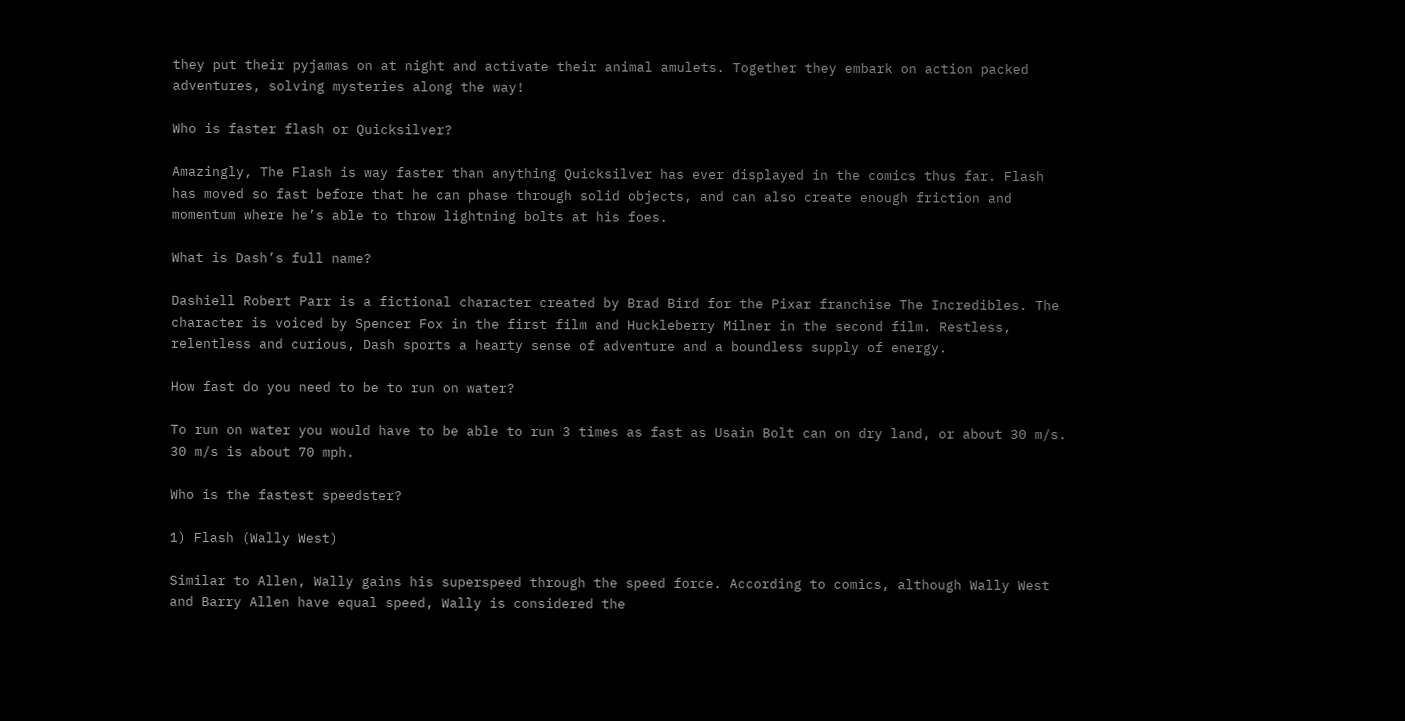they put their pyjamas on at night and activate their animal amulets. Together they embark on action packed adventures, solving mysteries along the way!

Who is faster flash or Quicksilver?

Amazingly, The Flash is way faster than anything Quicksilver has ever displayed in the comics thus far. Flash has moved so fast before that he can phase through solid objects, and can also create enough friction and momentum where he’s able to throw lightning bolts at his foes.

What is Dash’s full name?

Dashiell Robert Parr is a fictional character created by Brad Bird for the Pixar franchise The Incredibles. The character is voiced by Spencer Fox in the first film and Huckleberry Milner in the second film. Restless, relentless and curious, Dash sports a hearty sense of adventure and a boundless supply of energy.

How fast do you need to be to run on water?

To run on water you would have to be able to run 3 times as fast as Usain Bolt can on dry land, or about 30 m/s. 30 m/s is about 70 mph.

Who is the fastest speedster?

1) Flash (Wally West)

Similar to Allen, Wally gains his superspeed through the speed force. According to comics, although Wally West and Barry Allen have equal speed, Wally is considered the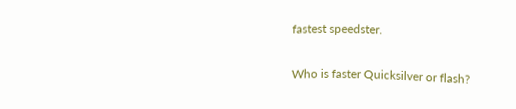fastest speedster.

Who is faster Quicksilver or flash?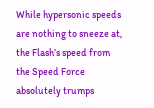While hypersonic speeds are nothing to sneeze at, the Flash’s speed from the Speed Force absolutely trumps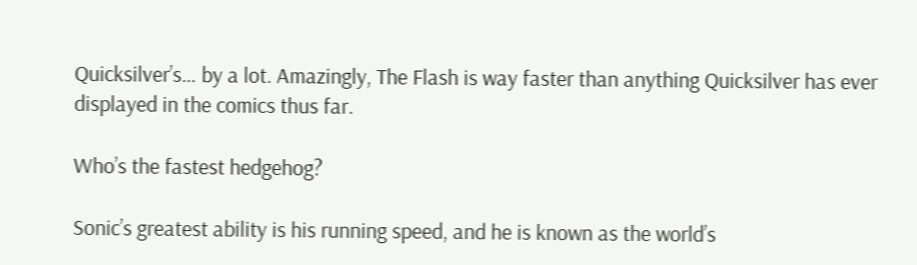Quicksilver’s… by a lot. Amazingly, The Flash is way faster than anything Quicksilver has ever displayed in the comics thus far.

Who’s the fastest hedgehog?

Sonic’s greatest ability is his running speed, and he is known as the world’s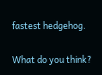fastest hedgehog.

What do you think?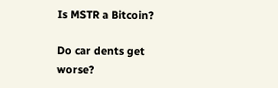Is MSTR a Bitcoin?

Do car dents get worse?